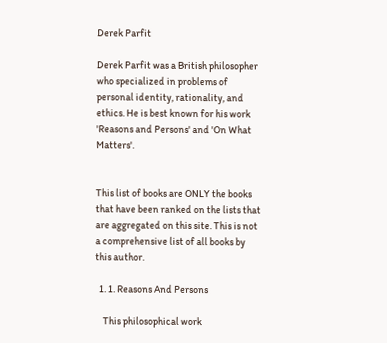Derek Parfit

Derek Parfit was a British philosopher who specialized in problems of personal identity, rationality, and ethics. He is best known for his work 'Reasons and Persons' and 'On What Matters'.


This list of books are ONLY the books that have been ranked on the lists that are aggregated on this site. This is not a comprehensive list of all books by this author.

  1. 1. Reasons And Persons

    This philosophical work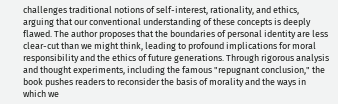challenges traditional notions of self-interest, rationality, and ethics, arguing that our conventional understanding of these concepts is deeply flawed. The author proposes that the boundaries of personal identity are less clear-cut than we might think, leading to profound implications for moral responsibility and the ethics of future generations. Through rigorous analysis and thought experiments, including the famous "repugnant conclusion," the book pushes readers to reconsider the basis of morality and the ways in which we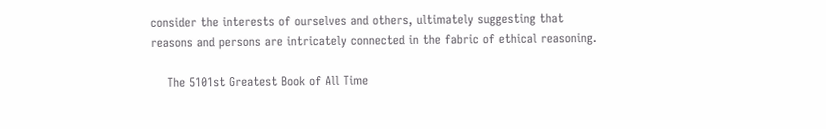consider the interests of ourselves and others, ultimately suggesting that reasons and persons are intricately connected in the fabric of ethical reasoning.

    The 5101st Greatest Book of All Time